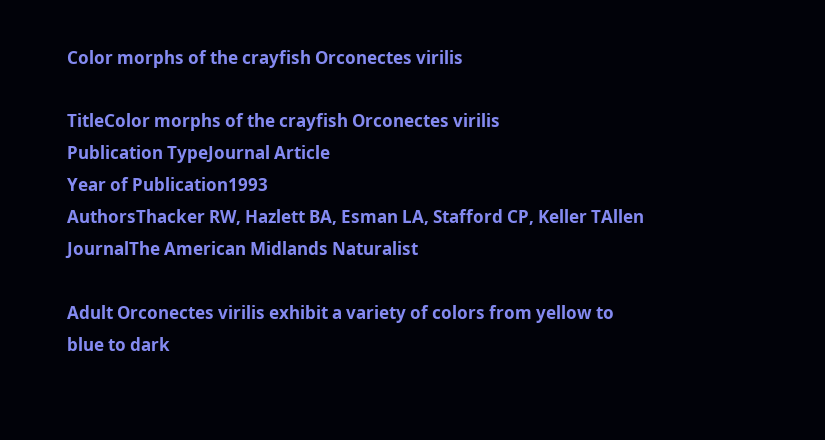Color morphs of the crayfish Orconectes virilis

TitleColor morphs of the crayfish Orconectes virilis
Publication TypeJournal Article
Year of Publication1993
AuthorsThacker RW, Hazlett BA, Esman LA, Stafford CP, Keller TAllen
JournalThe American Midlands Naturalist

Adult Orconectes virilis exhibit a variety of colors from yellow to blue to dark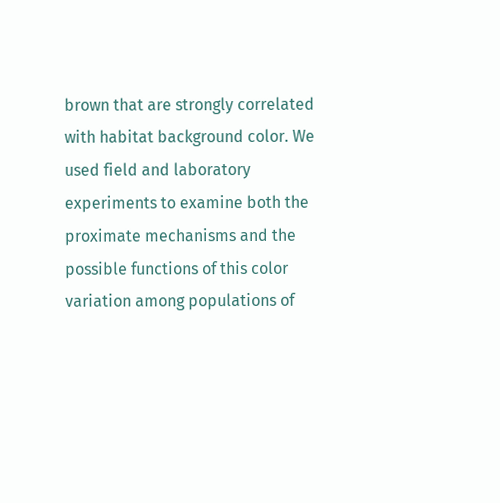brown that are strongly correlated with habitat background color. We used field and laboratory experiments to examine both the proximate mechanisms and the possible functions of this color variation among populations of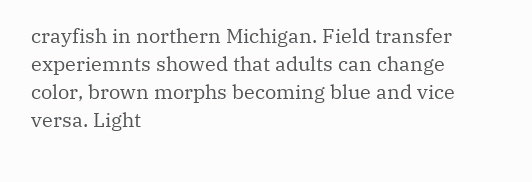crayfish in northern Michigan. Field transfer experiemnts showed that adults can change color, brown morphs becoming blue and vice versa. Light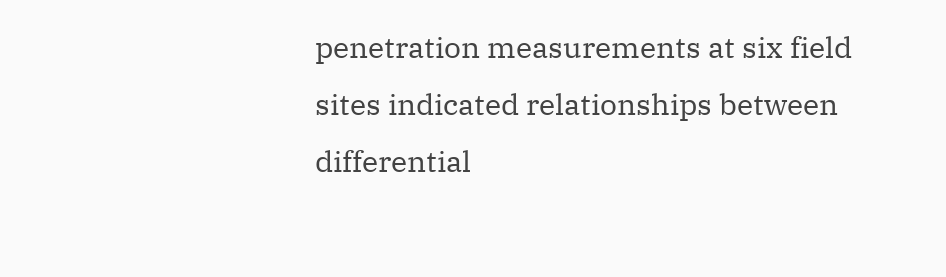penetration measurements at six field sites indicated relationships between differential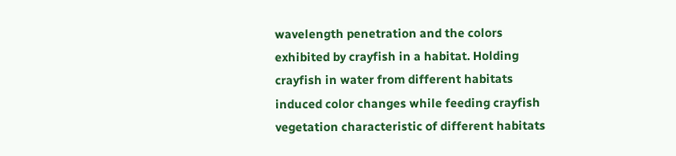wavelength penetration and the colors exhibited by crayfish in a habitat. Holding crayfish in water from different habitats induced color changes while feeding crayfish vegetation characteristic of different habitats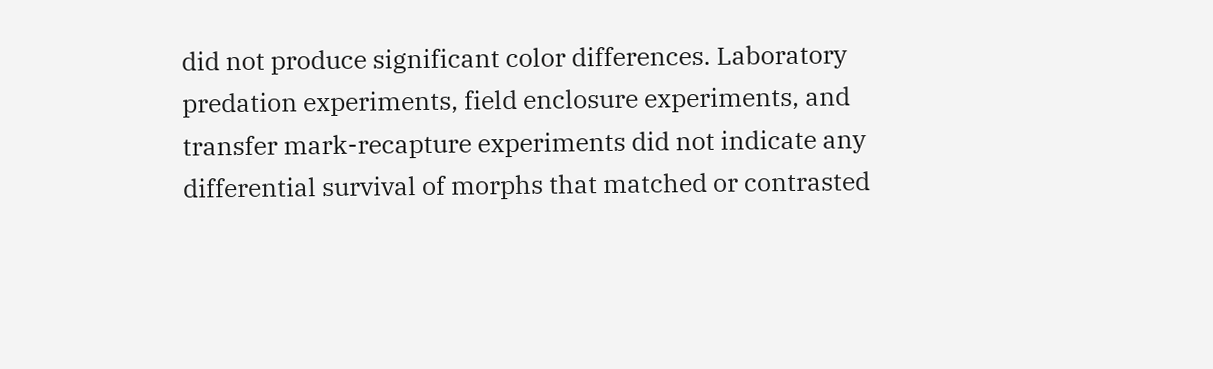did not produce significant color differences. Laboratory predation experiments, field enclosure experiments, and transfer mark-recapture experiments did not indicate any differential survival of morphs that matched or contrasted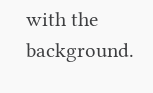with the background.